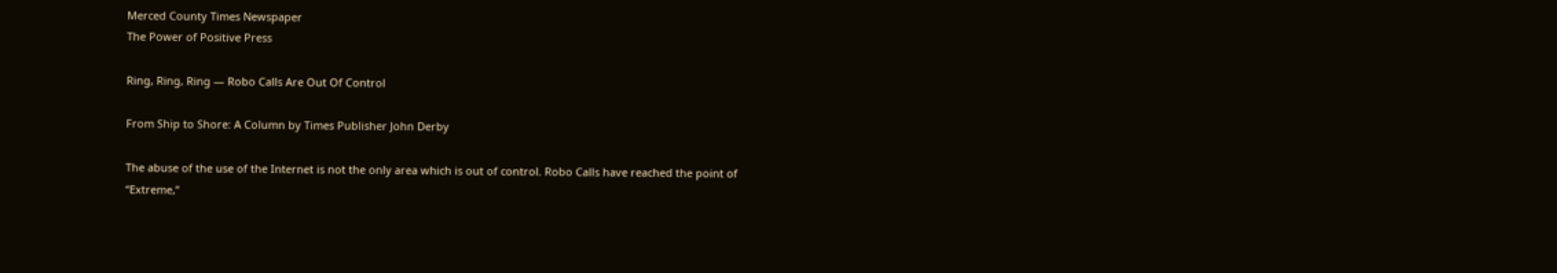Merced County Times Newspaper
The Power of Positive Press

Ring, Ring, Ring — Robo Calls Are Out Of Control

From Ship to Shore: A Column by Times Publisher John Derby

The abuse of the use of the Internet is not the only area which is out of control. Robo Calls have reached the point of “Extreme,”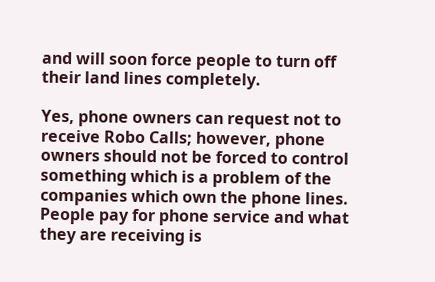and will soon force people to turn off their land lines completely.

Yes, phone owners can request not to receive Robo Calls; however, phone owners should not be forced to control something which is a problem of the companies which own the phone lines. People pay for phone service and what they are receiving is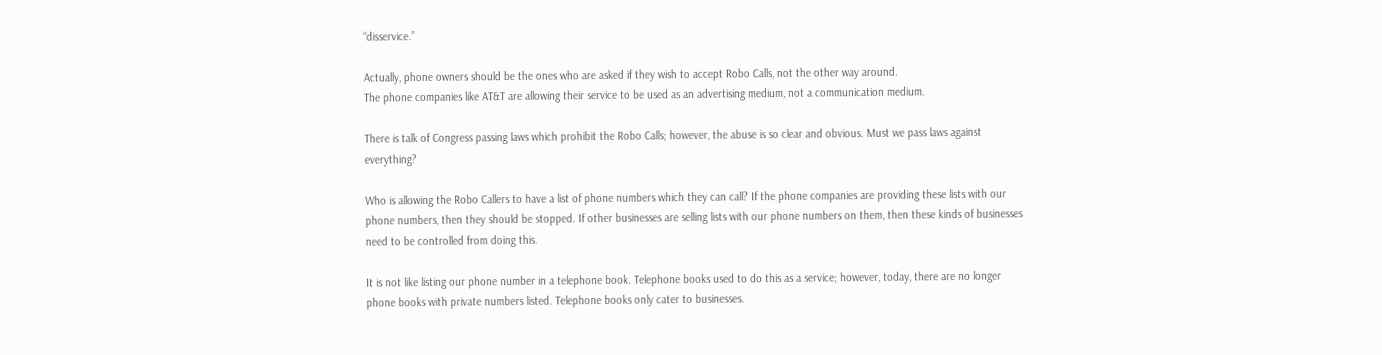“disservice.”

Actually, phone owners should be the ones who are asked if they wish to accept Robo Calls, not the other way around.
The phone companies like AT&T are allowing their service to be used as an advertising medium, not a communication medium.

There is talk of Congress passing laws which prohibit the Robo Calls; however, the abuse is so clear and obvious. Must we pass laws against everything?

Who is allowing the Robo Callers to have a list of phone numbers which they can call? If the phone companies are providing these lists with our phone numbers, then they should be stopped. If other businesses are selling lists with our phone numbers on them, then these kinds of businesses need to be controlled from doing this.

It is not like listing our phone number in a telephone book. Telephone books used to do this as a service; however, today, there are no longer phone books with private numbers listed. Telephone books only cater to businesses.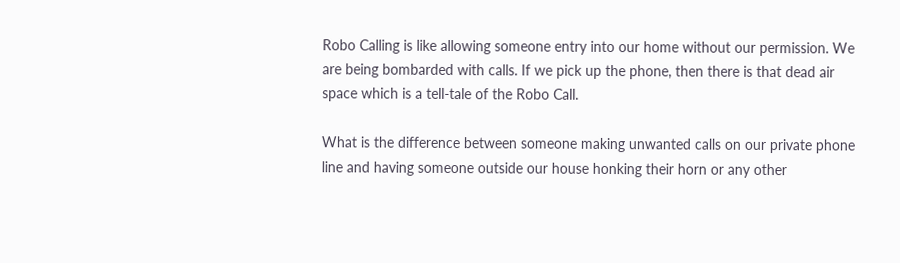Robo Calling is like allowing someone entry into our home without our permission. We are being bombarded with calls. If we pick up the phone, then there is that dead air space which is a tell-tale of the Robo Call.

What is the difference between someone making unwanted calls on our private phone line and having someone outside our house honking their horn or any other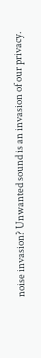noise invasion? Unwanted sound is an invasion of our privacy.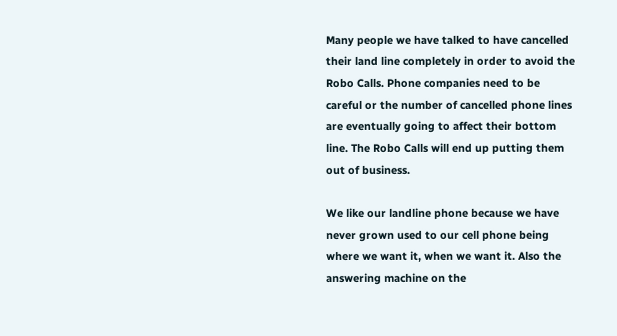Many people we have talked to have cancelled their land line completely in order to avoid the Robo Calls. Phone companies need to be careful or the number of cancelled phone lines are eventually going to affect their bottom line. The Robo Calls will end up putting them out of business.

We like our landline phone because we have never grown used to our cell phone being where we want it, when we want it. Also the answering machine on the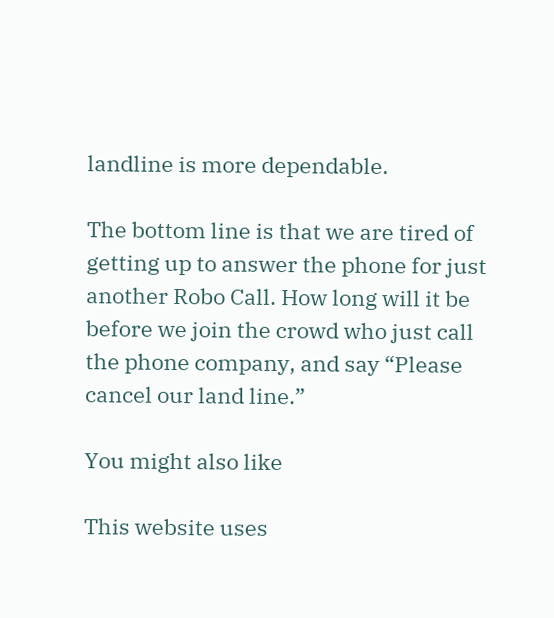landline is more dependable.

The bottom line is that we are tired of getting up to answer the phone for just another Robo Call. How long will it be before we join the crowd who just call the phone company, and say “Please cancel our land line.”

You might also like

This website uses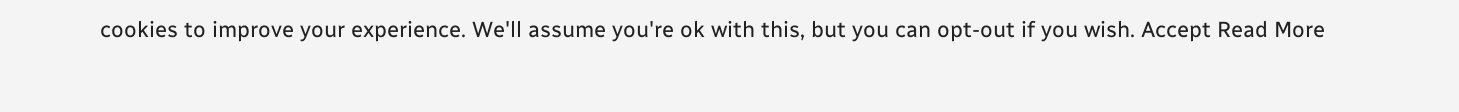cookies to improve your experience. We'll assume you're ok with this, but you can opt-out if you wish. Accept Read More